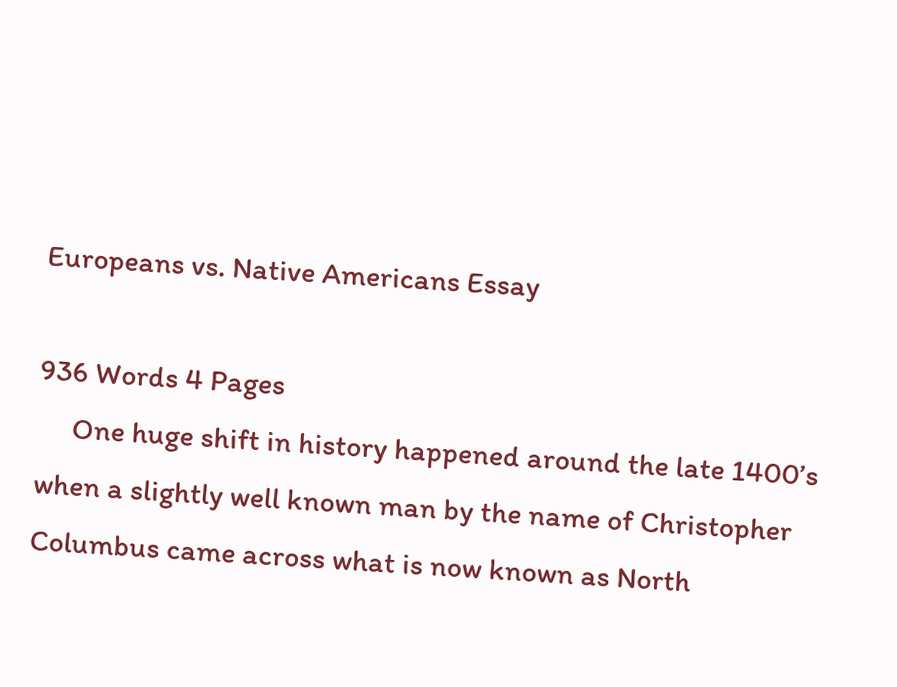Europeans vs. Native Americans Essay

936 Words 4 Pages
     One huge shift in history happened around the late 1400’s when a slightly well known man by the name of Christopher Columbus came across what is now known as North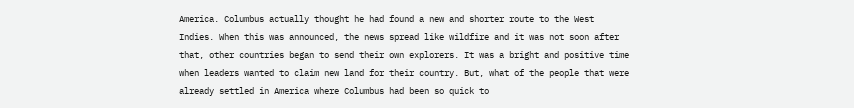America. Columbus actually thought he had found a new and shorter route to the West Indies. When this was announced, the news spread like wildfire and it was not soon after that, other countries began to send their own explorers. It was a bright and positive time when leaders wanted to claim new land for their country. But, what of the people that were already settled in America where Columbus had been so quick to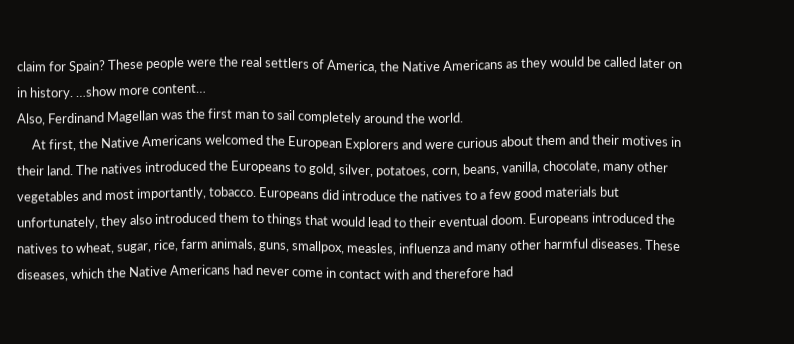claim for Spain? These people were the real settlers of America, the Native Americans as they would be called later on in history. …show more content…
Also, Ferdinand Magellan was the first man to sail completely around the world.
     At first, the Native Americans welcomed the European Explorers and were curious about them and their motives in their land. The natives introduced the Europeans to gold, silver, potatoes, corn, beans, vanilla, chocolate, many other vegetables and most importantly, tobacco. Europeans did introduce the natives to a few good materials but unfortunately, they also introduced them to things that would lead to their eventual doom. Europeans introduced the natives to wheat, sugar, rice, farm animals, guns, smallpox, measles, influenza and many other harmful diseases. These diseases, which the Native Americans had never come in contact with and therefore had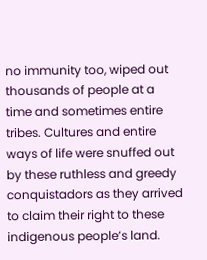no immunity too, wiped out thousands of people at a time and sometimes entire tribes. Cultures and entire ways of life were snuffed out by these ruthless and greedy conquistadors as they arrived to claim their right to these indigenous people’s land.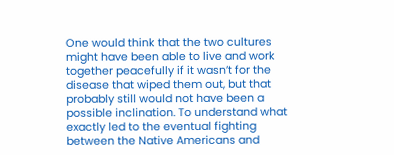One would think that the two cultures might have been able to live and work together peacefully if it wasn’t for the disease that wiped them out, but that probably still would not have been a possible inclination. To understand what exactly led to the eventual fighting between the Native Americans and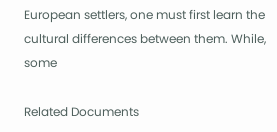European settlers, one must first learn the cultural differences between them. While, some

Related Documents